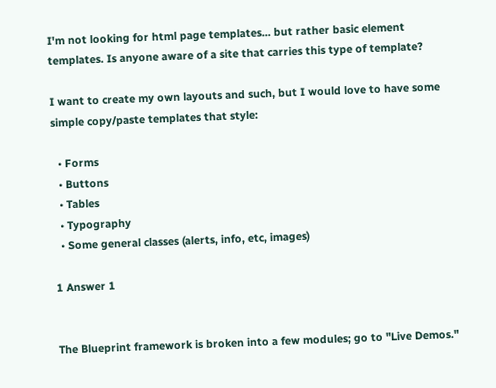I'm not looking for html page templates... but rather basic element templates. Is anyone aware of a site that carries this type of template?

I want to create my own layouts and such, but I would love to have some simple copy/paste templates that style:

  • Forms
  • Buttons
  • Tables
  • Typography
  • Some general classes (alerts, info, etc, images)

1 Answer 1


The Blueprint framework is broken into a few modules; go to "Live Demos."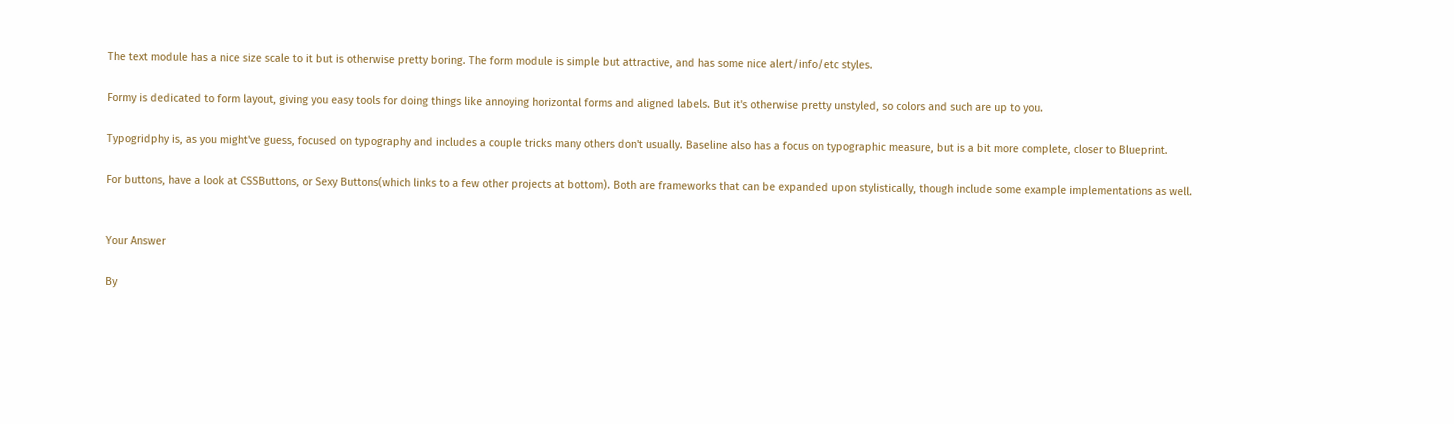The text module has a nice size scale to it but is otherwise pretty boring. The form module is simple but attractive, and has some nice alert/info/etc styles.

Formy is dedicated to form layout, giving you easy tools for doing things like annoying horizontal forms and aligned labels. But it's otherwise pretty unstyled, so colors and such are up to you.

Typogridphy is, as you might've guess, focused on typography and includes a couple tricks many others don't usually. Baseline also has a focus on typographic measure, but is a bit more complete, closer to Blueprint.

For buttons, have a look at CSSButtons, or Sexy Buttons(which links to a few other projects at bottom). Both are frameworks that can be expanded upon stylistically, though include some example implementations as well.


Your Answer

By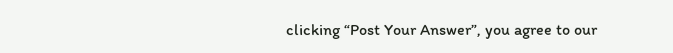clicking “Post Your Answer”, you agree to our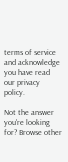terms of service and acknowledge you have read our privacy policy.

Not the answer you're looking for? Browse other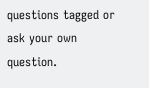questions tagged or ask your own question.